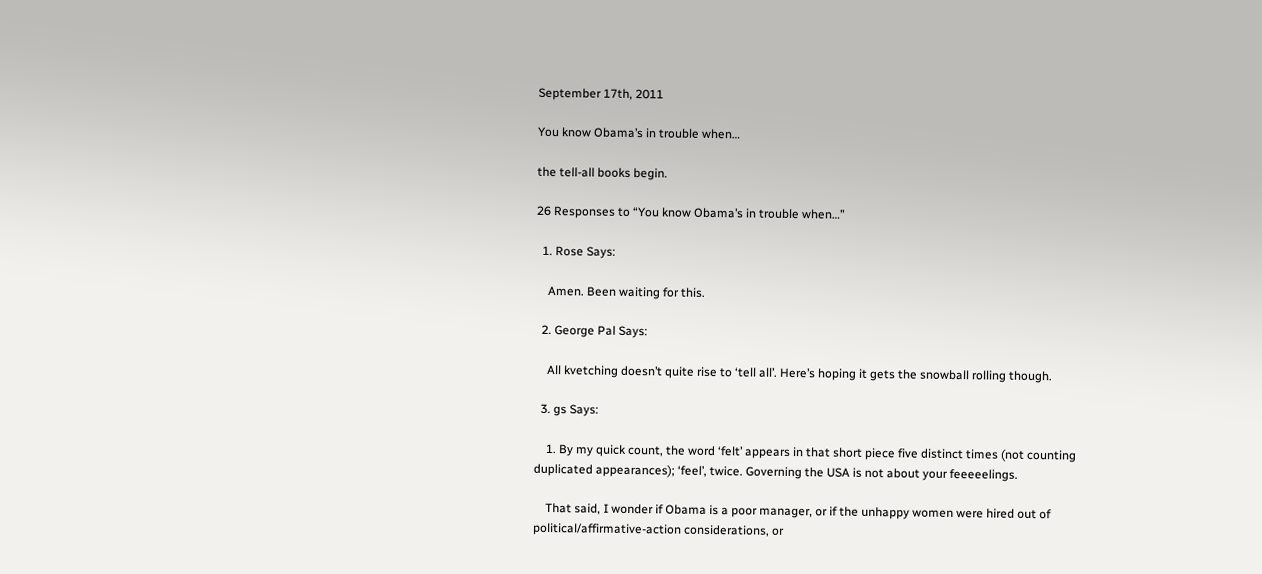September 17th, 2011

You know Obama’s in trouble when…

the tell-all books begin.

26 Responses to “You know Obama’s in trouble when…”

  1. Rose Says:

    Amen. Been waiting for this.

  2. George Pal Says:

    All kvetching doesn’t quite rise to ‘tell all’. Here’s hoping it gets the snowball rolling though.

  3. gs Says:

    1. By my quick count, the word ‘felt’ appears in that short piece five distinct times (not counting duplicated appearances); ‘feel’, twice. Governing the USA is not about your feeeeelings.

    That said, I wonder if Obama is a poor manager, or if the unhappy women were hired out of political/affirmative-action considerations, or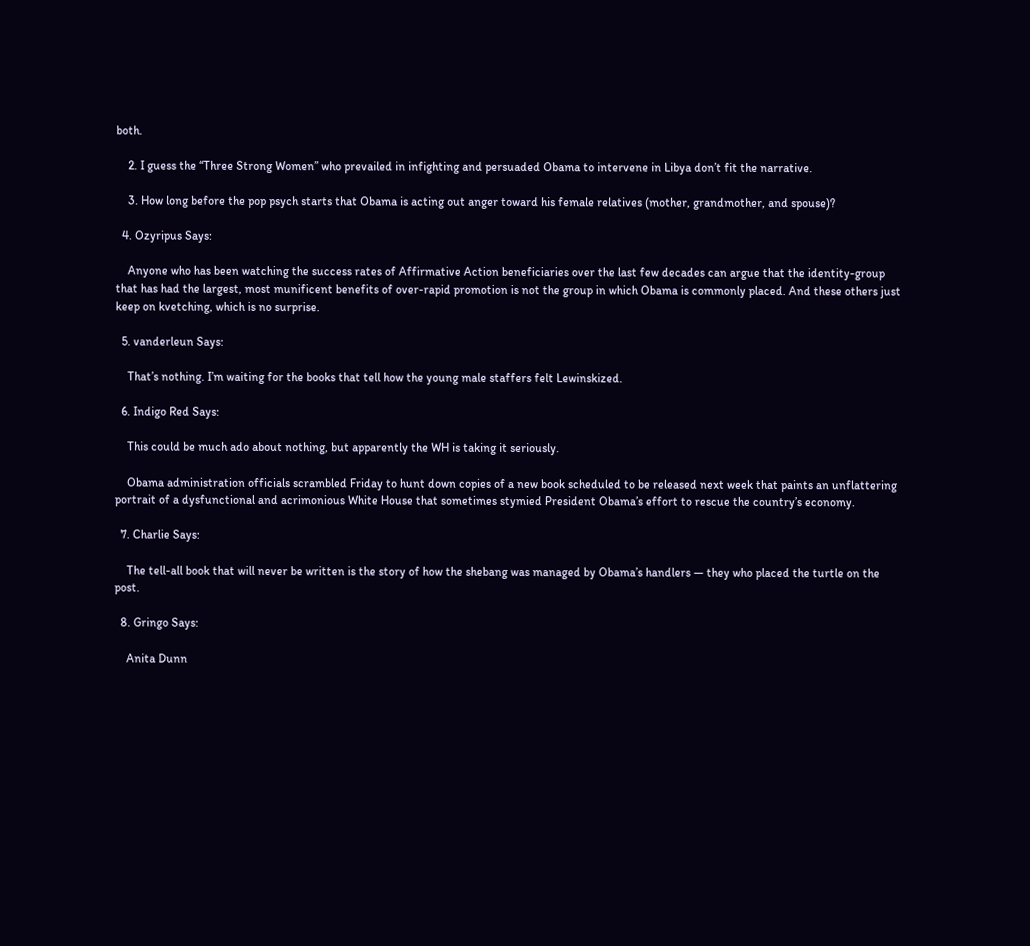both.

    2. I guess the “Three Strong Women” who prevailed in infighting and persuaded Obama to intervene in Libya don’t fit the narrative.

    3. How long before the pop psych starts that Obama is acting out anger toward his female relatives (mother, grandmother, and spouse)?

  4. Ozyripus Says:

    Anyone who has been watching the success rates of Affirmative Action beneficiaries over the last few decades can argue that the identity-group that has had the largest, most munificent benefits of over-rapid promotion is not the group in which Obama is commonly placed. And these others just keep on kvetching, which is no surprise.

  5. vanderleun Says:

    That’s nothing. I’m waiting for the books that tell how the young male staffers felt Lewinskized.

  6. Indigo Red Says:

    This could be much ado about nothing, but apparently the WH is taking it seriously.

    Obama administration officials scrambled Friday to hunt down copies of a new book scheduled to be released next week that paints an unflattering portrait of a dysfunctional and acrimonious White House that sometimes stymied President Obama’s effort to rescue the country’s economy.

  7. Charlie Says:

    The tell-all book that will never be written is the story of how the shebang was managed by Obama’s handlers — they who placed the turtle on the post.

  8. Gringo Says:

    Anita Dunn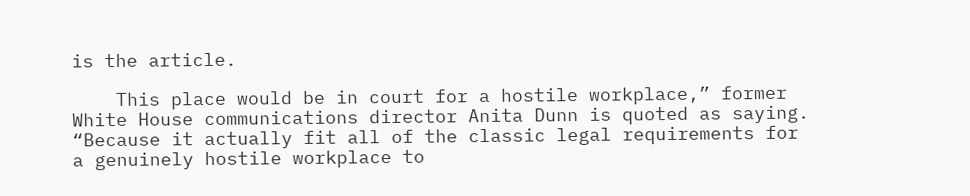is the article.

    This place would be in court for a hostile workplace,” former White House communications director Anita Dunn is quoted as saying. “Because it actually fit all of the classic legal requirements for a genuinely hostile workplace to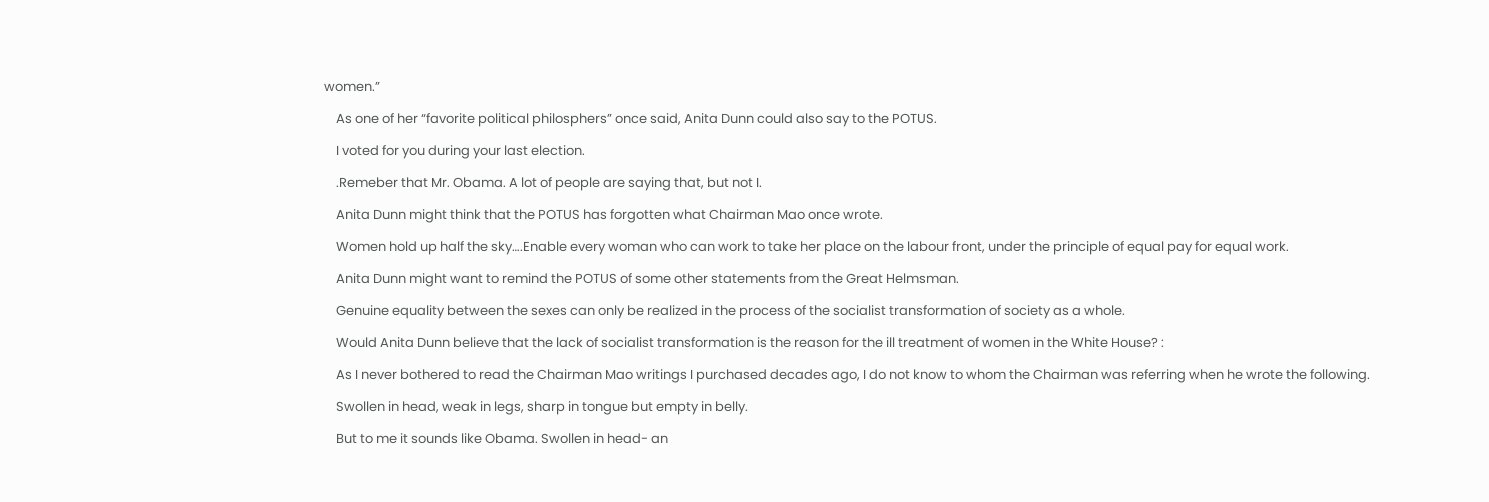women.”

    As one of her “favorite political philosphers” once said, Anita Dunn could also say to the POTUS.

    I voted for you during your last election.

    .Remeber that Mr. Obama. A lot of people are saying that, but not I.

    Anita Dunn might think that the POTUS has forgotten what Chairman Mao once wrote.

    Women hold up half the sky….Enable every woman who can work to take her place on the labour front, under the principle of equal pay for equal work.

    Anita Dunn might want to remind the POTUS of some other statements from the Great Helmsman.

    Genuine equality between the sexes can only be realized in the process of the socialist transformation of society as a whole.

    Would Anita Dunn believe that the lack of socialist transformation is the reason for the ill treatment of women in the White House? :

    As I never bothered to read the Chairman Mao writings I purchased decades ago, I do not know to whom the Chairman was referring when he wrote the following.

    Swollen in head, weak in legs, sharp in tongue but empty in belly.

    But to me it sounds like Obama. Swollen in head- an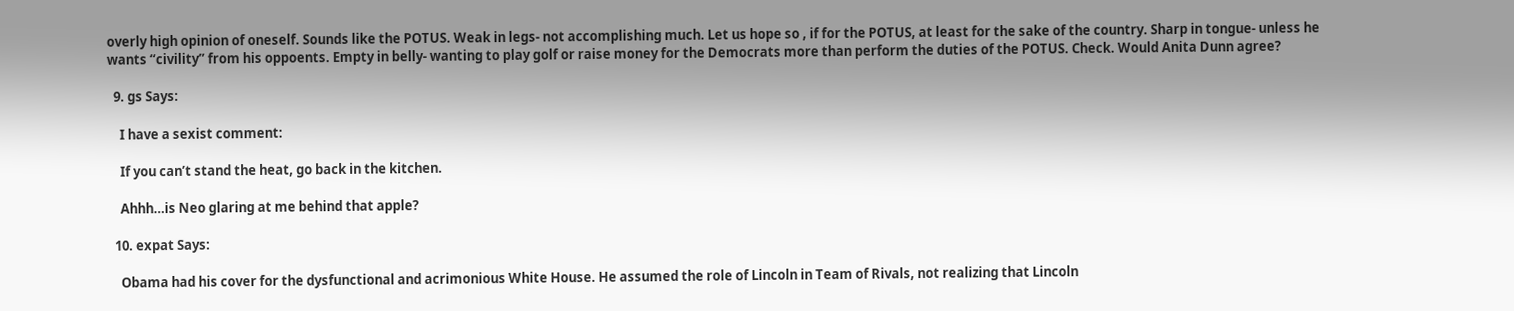overly high opinion of oneself. Sounds like the POTUS. Weak in legs- not accomplishing much. Let us hope so , if for the POTUS, at least for the sake of the country. Sharp in tongue- unless he wants “civility” from his oppoents. Empty in belly- wanting to play golf or raise money for the Democrats more than perform the duties of the POTUS. Check. Would Anita Dunn agree?

  9. gs Says:

    I have a sexist comment:

    If you can’t stand the heat, go back in the kitchen.

    Ahhh…is Neo glaring at me behind that apple?

  10. expat Says:

    Obama had his cover for the dysfunctional and acrimonious White House. He assumed the role of Lincoln in Team of Rivals, not realizing that Lincoln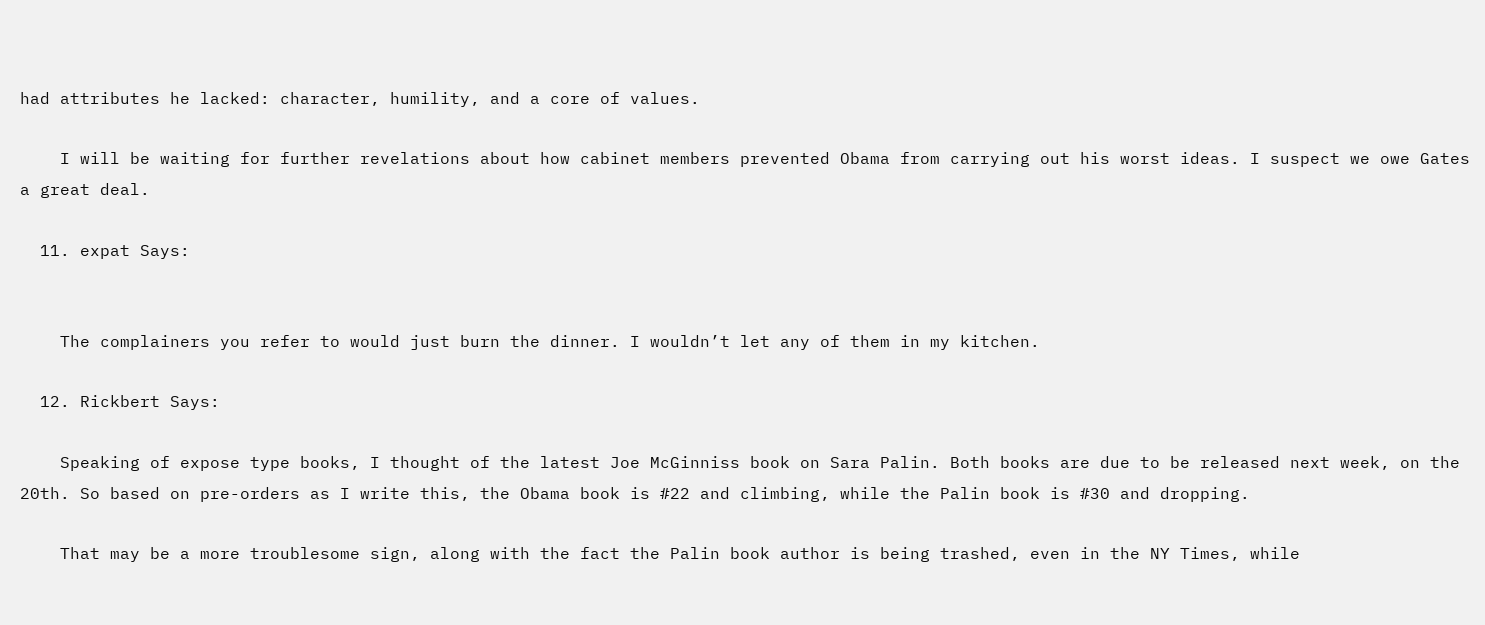had attributes he lacked: character, humility, and a core of values.

    I will be waiting for further revelations about how cabinet members prevented Obama from carrying out his worst ideas. I suspect we owe Gates a great deal.

  11. expat Says:


    The complainers you refer to would just burn the dinner. I wouldn’t let any of them in my kitchen.

  12. Rickbert Says:

    Speaking of expose type books, I thought of the latest Joe McGinniss book on Sara Palin. Both books are due to be released next week, on the 20th. So based on pre-orders as I write this, the Obama book is #22 and climbing, while the Palin book is #30 and dropping.

    That may be a more troublesome sign, along with the fact the Palin book author is being trashed, even in the NY Times, while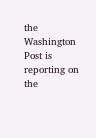the Washington Post is reporting on the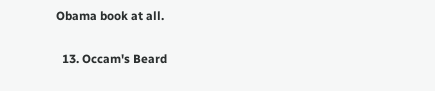Obama book at all.

  13. Occam's Beard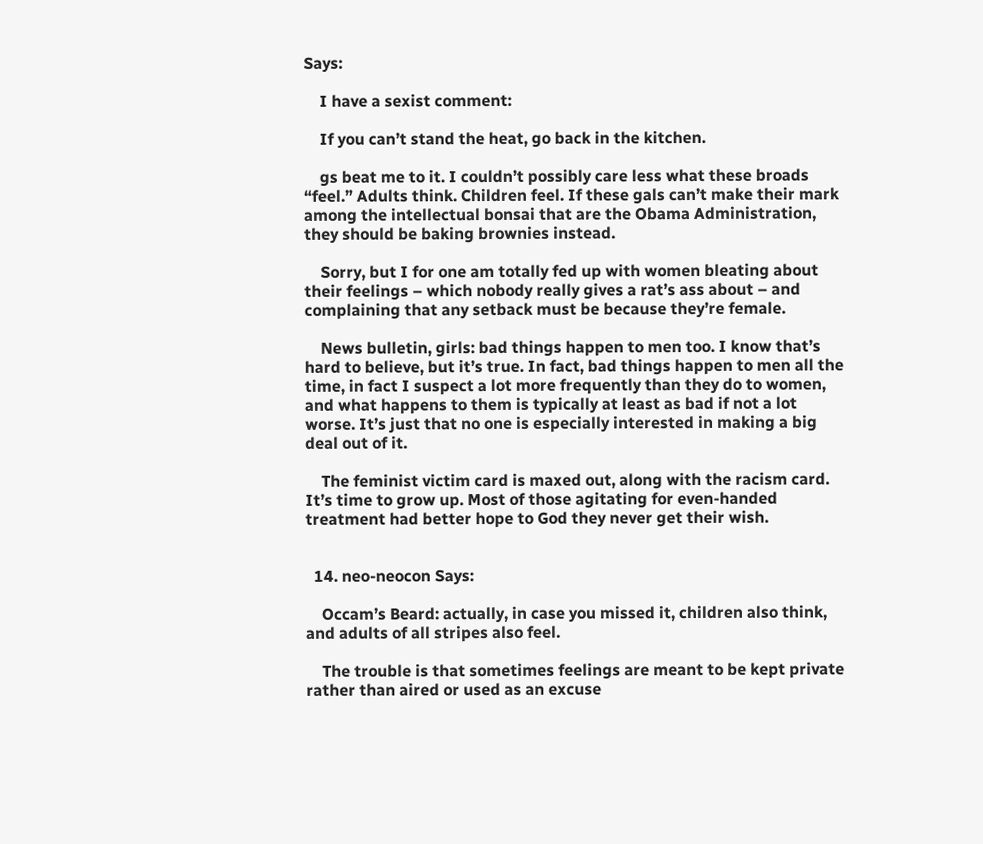Says:

    I have a sexist comment:

    If you can’t stand the heat, go back in the kitchen.

    gs beat me to it. I couldn’t possibly care less what these broads “feel.” Adults think. Children feel. If these gals can’t make their mark among the intellectual bonsai that are the Obama Administration, they should be baking brownies instead.

    Sorry, but I for one am totally fed up with women bleating about their feelings – which nobody really gives a rat’s ass about – and complaining that any setback must be because they’re female.

    News bulletin, girls: bad things happen to men too. I know that’s hard to believe, but it’s true. In fact, bad things happen to men all the time, in fact I suspect a lot more frequently than they do to women, and what happens to them is typically at least as bad if not a lot worse. It’s just that no one is especially interested in making a big deal out of it.

    The feminist victim card is maxed out, along with the racism card. It’s time to grow up. Most of those agitating for even-handed treatment had better hope to God they never get their wish.


  14. neo-neocon Says:

    Occam’s Beard: actually, in case you missed it, children also think, and adults of all stripes also feel.

    The trouble is that sometimes feelings are meant to be kept private rather than aired or used as an excuse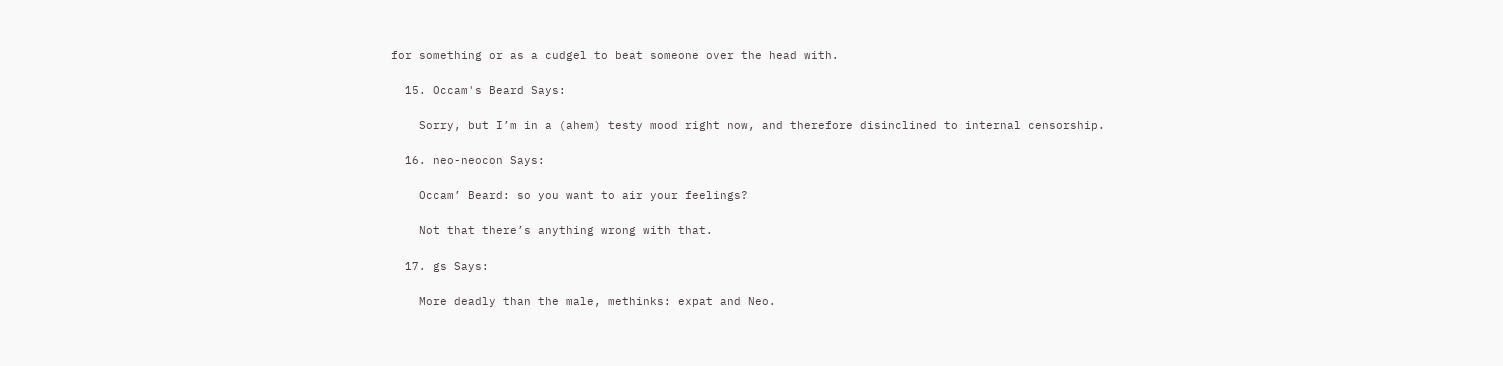for something or as a cudgel to beat someone over the head with.

  15. Occam's Beard Says:

    Sorry, but I’m in a (ahem) testy mood right now, and therefore disinclined to internal censorship.

  16. neo-neocon Says:

    Occam’ Beard: so you want to air your feelings?

    Not that there’s anything wrong with that.

  17. gs Says:

    More deadly than the male, methinks: expat and Neo.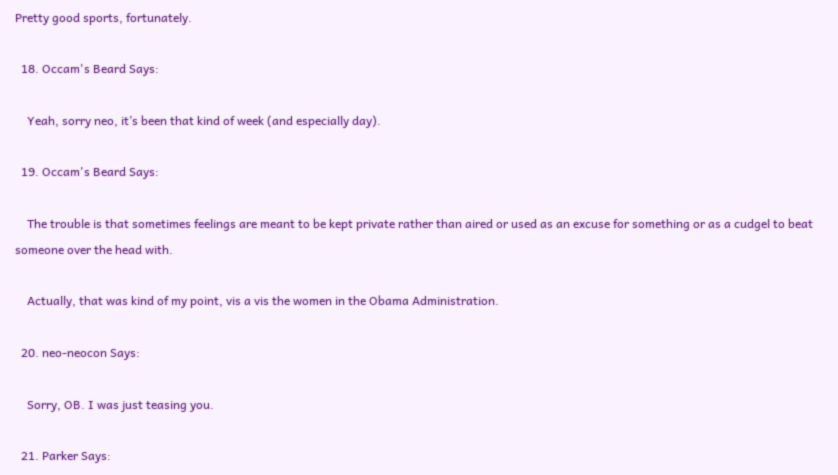Pretty good sports, fortunately.

  18. Occam's Beard Says:

    Yeah, sorry neo, it’s been that kind of week (and especially day).

  19. Occam's Beard Says:

    The trouble is that sometimes feelings are meant to be kept private rather than aired or used as an excuse for something or as a cudgel to beat someone over the head with.

    Actually, that was kind of my point, vis a vis the women in the Obama Administration.

  20. neo-neocon Says:

    Sorry, OB. I was just teasing you.

  21. Parker Says: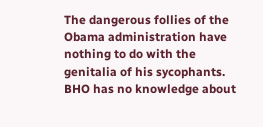The dangerous follies of the Obama administration have nothing to do with the genitalia of his sycophants. BHO has no knowledge about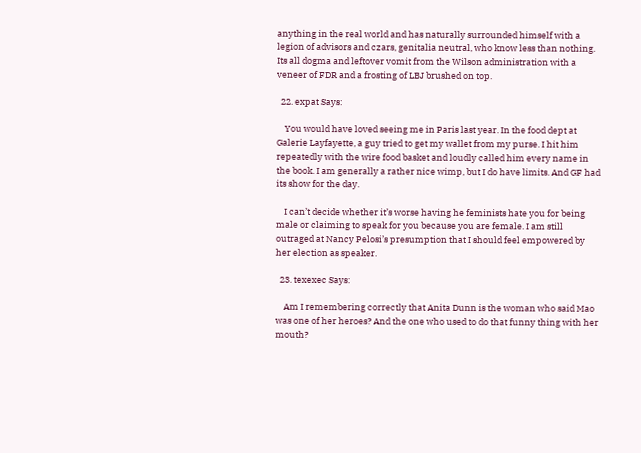anything in the real world and has naturally surrounded himself with a legion of advisors and czars, genitalia neutral, who know less than nothing. Its all dogma and leftover vomit from the Wilson administration with a veneer of FDR and a frosting of LBJ brushed on top.

  22. expat Says:

    You would have loved seeing me in Paris last year. In the food dept at Galerie Layfayette, a guy tried to get my wallet from my purse. I hit him repeatedly with the wire food basket and loudly called him every name in the book. I am generally a rather nice wimp, but I do have limits. And GF had its show for the day.

    I can’t decide whether it’s worse having he feminists hate you for being male or claiming to speak for you because you are female. I am still outraged at Nancy Pelosi’s presumption that I should feel empowered by her election as speaker.

  23. texexec Says:

    Am I remembering correctly that Anita Dunn is the woman who said Mao was one of her heroes? And the one who used to do that funny thing with her mouth?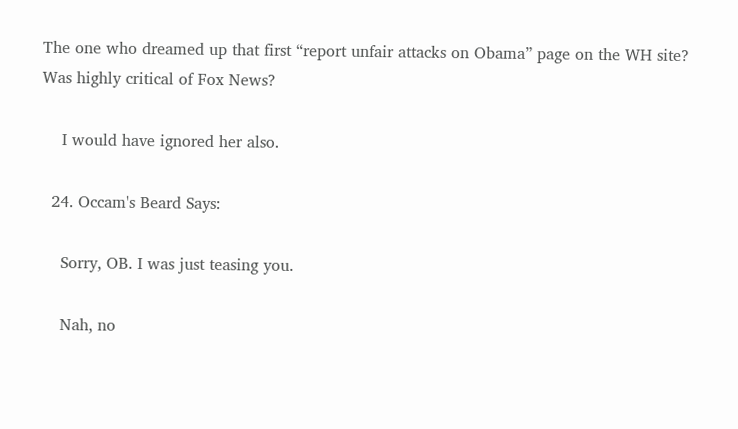The one who dreamed up that first “report unfair attacks on Obama” page on the WH site? Was highly critical of Fox News?

    I would have ignored her also.

  24. Occam's Beard Says:

    Sorry, OB. I was just teasing you.

    Nah, no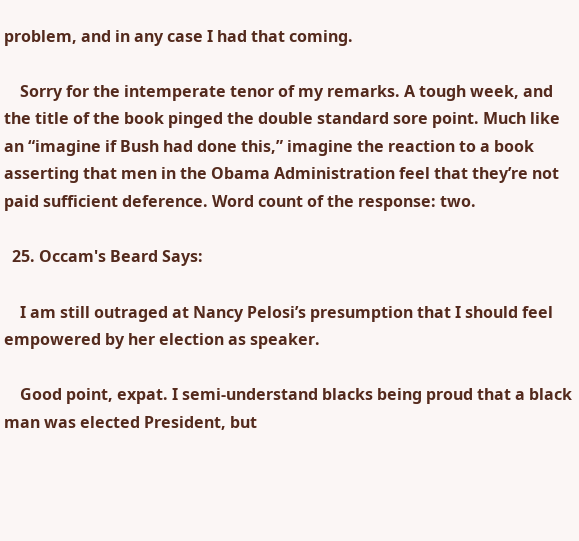problem, and in any case I had that coming.

    Sorry for the intemperate tenor of my remarks. A tough week, and the title of the book pinged the double standard sore point. Much like an “imagine if Bush had done this,” imagine the reaction to a book asserting that men in the Obama Administration feel that they’re not paid sufficient deference. Word count of the response: two.

  25. Occam's Beard Says:

    I am still outraged at Nancy Pelosi’s presumption that I should feel empowered by her election as speaker.

    Good point, expat. I semi-understand blacks being proud that a black man was elected President, but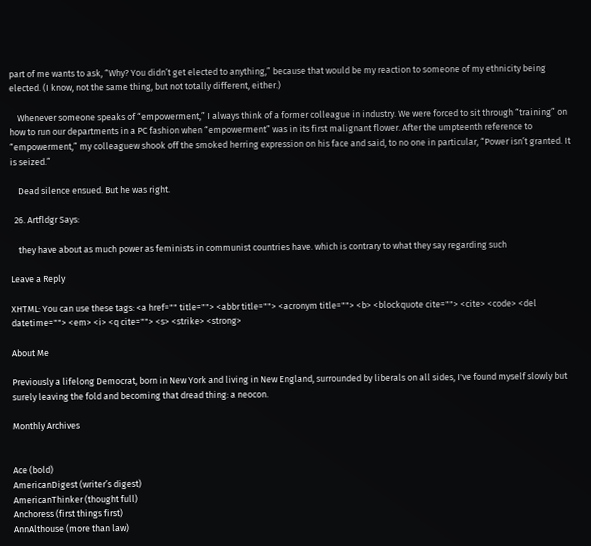part of me wants to ask, “Why? You didn’t get elected to anything,” because that would be my reaction to someone of my ethnicity being elected. (I know, not the same thing, but not totally different, either.)

    Whenever someone speaks of “empowerment,” I always think of a former colleague in industry. We were forced to sit through “training” on how to run our departments in a PC fashion when “empowerment” was in its first malignant flower. After the umpteenth reference to “empowerment,” my colleaguew shook off the smoked herring expression on his face and said, to no one in particular, “Power isn’t granted. It is seized.”

    Dead silence ensued. But he was right.

  26. Artfldgr Says:

    they have about as much power as feminists in communist countries have. which is contrary to what they say regarding such

Leave a Reply

XHTML: You can use these tags: <a href="" title=""> <abbr title=""> <acronym title=""> <b> <blockquote cite=""> <cite> <code> <del datetime=""> <em> <i> <q cite=""> <s> <strike> <strong>

About Me

Previously a lifelong Democrat, born in New York and living in New England, surrounded by liberals on all sides, I've found myself slowly but surely leaving the fold and becoming that dread thing: a neocon.

Monthly Archives


Ace (bold)
AmericanDigest (writer’s digest)
AmericanThinker (thought full)
Anchoress (first things first)
AnnAlthouse (more than law)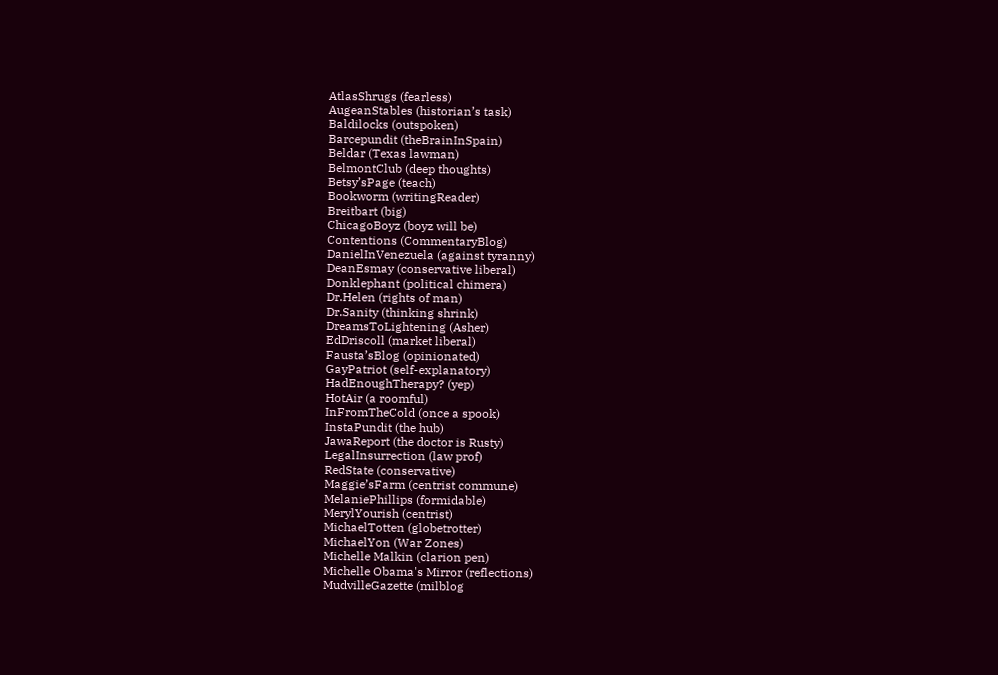AtlasShrugs (fearless)
AugeanStables (historian’s task)
Baldilocks (outspoken)
Barcepundit (theBrainInSpain)
Beldar (Texas lawman)
BelmontClub (deep thoughts)
Betsy’sPage (teach)
Bookworm (writingReader)
Breitbart (big)
ChicagoBoyz (boyz will be)
Contentions (CommentaryBlog)
DanielInVenezuela (against tyranny)
DeanEsmay (conservative liberal)
Donklephant (political chimera)
Dr.Helen (rights of man)
Dr.Sanity (thinking shrink)
DreamsToLightening (Asher)
EdDriscoll (market liberal)
Fausta’sBlog (opinionated)
GayPatriot (self-explanatory)
HadEnoughTherapy? (yep)
HotAir (a roomful)
InFromTheCold (once a spook)
InstaPundit (the hub)
JawaReport (the doctor is Rusty)
LegalInsurrection (law prof)
RedState (conservative)
Maggie’sFarm (centrist commune)
MelaniePhillips (formidable)
MerylYourish (centrist)
MichaelTotten (globetrotter)
MichaelYon (War Zones)
Michelle Malkin (clarion pen)
Michelle Obama's Mirror (reflections)
MudvilleGazette (milblog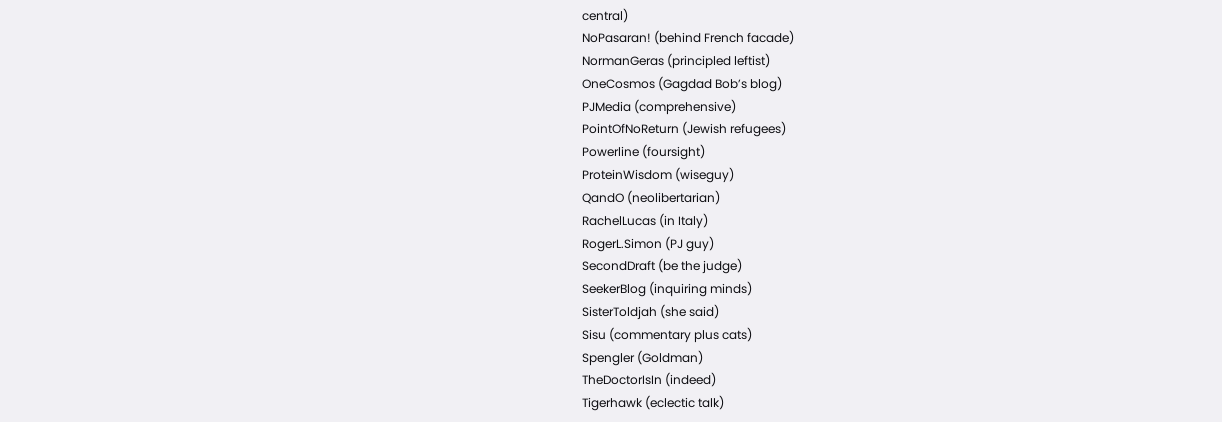central)
NoPasaran! (behind French facade)
NormanGeras (principled leftist)
OneCosmos (Gagdad Bob’s blog)
PJMedia (comprehensive)
PointOfNoReturn (Jewish refugees)
Powerline (foursight)
ProteinWisdom (wiseguy)
QandO (neolibertarian)
RachelLucas (in Italy)
RogerL.Simon (PJ guy)
SecondDraft (be the judge)
SeekerBlog (inquiring minds)
SisterToldjah (she said)
Sisu (commentary plus cats)
Spengler (Goldman)
TheDoctorIsIn (indeed)
Tigerhawk (eclectic talk)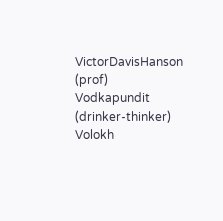VictorDavisHanson (prof)
Vodkapundit (drinker-thinker)
Volokh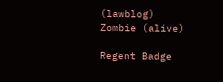(lawblog)
Zombie (alive)

Regent Badge